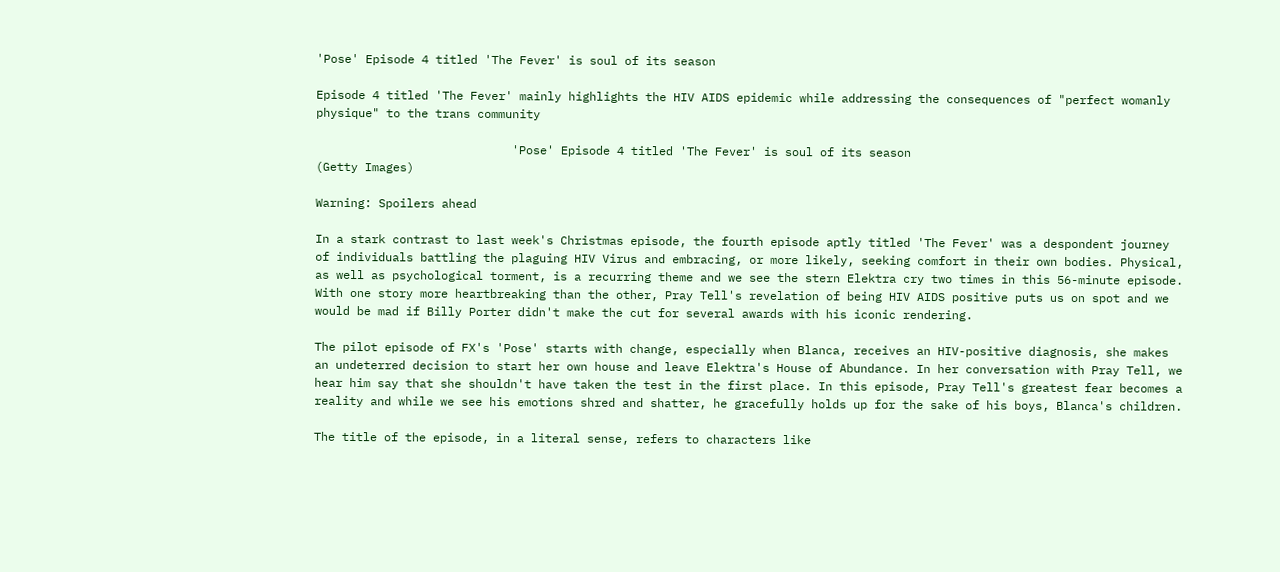'Pose' Episode 4 titled 'The Fever' is soul of its season

Episode 4 titled 'The Fever' mainly highlights the HIV AIDS epidemic while addressing the consequences of "perfect womanly physique" to the trans community

                            'Pose' Episode 4 titled 'The Fever' is soul of its season
(Getty Images)

Warning: Spoilers ahead

In a stark contrast to last week's Christmas episode, the fourth episode aptly titled 'The Fever' was a despondent journey of individuals battling the plaguing HIV Virus and embracing, or more likely, seeking comfort in their own bodies. Physical, as well as psychological torment, is a recurring theme and we see the stern Elektra cry two times in this 56-minute episode. With one story more heartbreaking than the other, Pray Tell's revelation of being HIV AIDS positive puts us on spot and we would be mad if Billy Porter didn't make the cut for several awards with his iconic rendering.

The pilot episode of FX's 'Pose' starts with change, especially when Blanca, receives an HIV-positive diagnosis, she makes an undeterred decision to start her own house and leave Elektra's House of Abundance. In her conversation with Pray Tell, we hear him say that she shouldn't have taken the test in the first place. In this episode, Pray Tell's greatest fear becomes a reality and while we see his emotions shred and shatter, he gracefully holds up for the sake of his boys, Blanca's children.

The title of the episode, in a literal sense, refers to characters like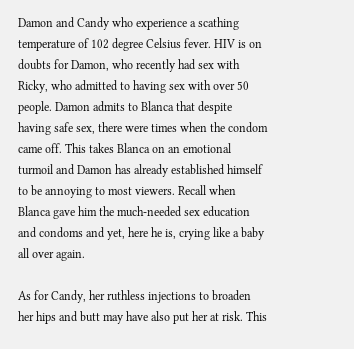Damon and Candy who experience a scathing temperature of 102 degree Celsius fever. HIV is on doubts for Damon, who recently had sex with Ricky, who admitted to having sex with over 50 people. Damon admits to Blanca that despite having safe sex, there were times when the condom came off. This takes Blanca on an emotional turmoil and Damon has already established himself to be annoying to most viewers. Recall when Blanca gave him the much-needed sex education and condoms and yet, here he is, crying like a baby all over again.

As for Candy, her ruthless injections to broaden her hips and butt may have also put her at risk. This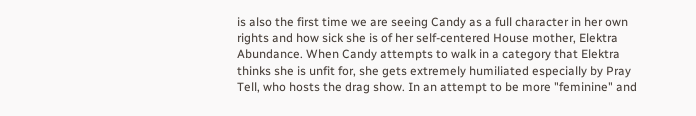is also the first time we are seeing Candy as a full character in her own rights and how sick she is of her self-centered House mother, Elektra Abundance. When Candy attempts to walk in a category that Elektra thinks she is unfit for, she gets extremely humiliated especially by Pray Tell, who hosts the drag show. In an attempt to be more "feminine" and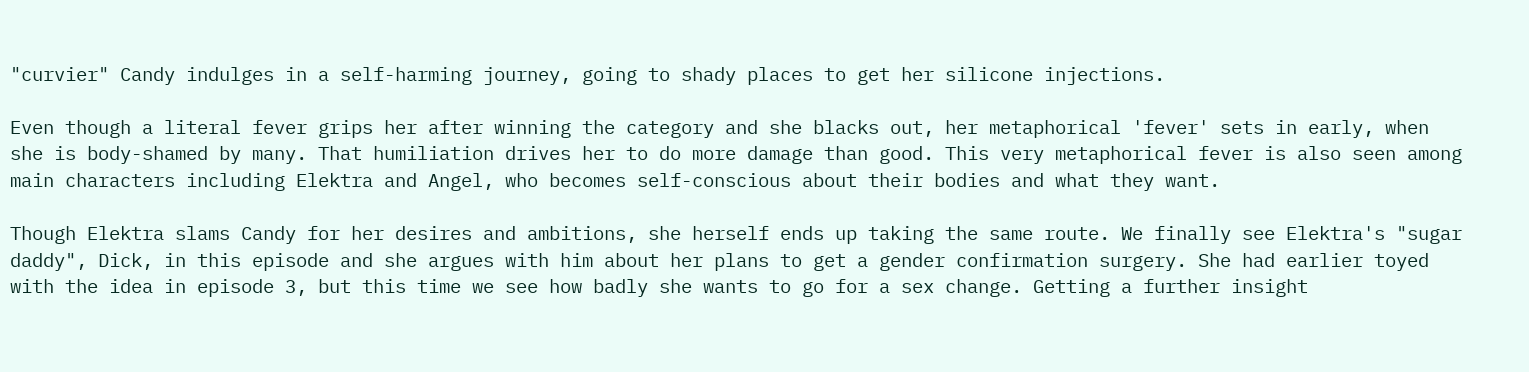"curvier" Candy indulges in a self-harming journey, going to shady places to get her silicone injections.

Even though a literal fever grips her after winning the category and she blacks out, her metaphorical 'fever' sets in early, when she is body-shamed by many. That humiliation drives her to do more damage than good. This very metaphorical fever is also seen among main characters including Elektra and Angel, who becomes self-conscious about their bodies and what they want.

Though Elektra slams Candy for her desires and ambitions, she herself ends up taking the same route. We finally see Elektra's "sugar daddy", Dick, in this episode and she argues with him about her plans to get a gender confirmation surgery. She had earlier toyed with the idea in episode 3, but this time we see how badly she wants to go for a sex change. Getting a further insight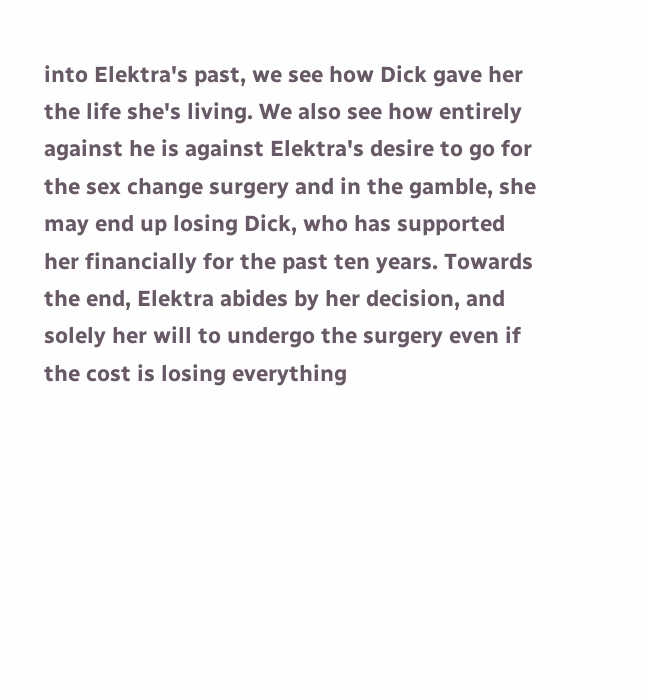into Elektra's past, we see how Dick gave her the life she's living. We also see how entirely against he is against Elektra's desire to go for the sex change surgery and in the gamble, she may end up losing Dick, who has supported her financially for the past ten years. Towards the end, Elektra abides by her decision, and solely her will to undergo the surgery even if the cost is losing everything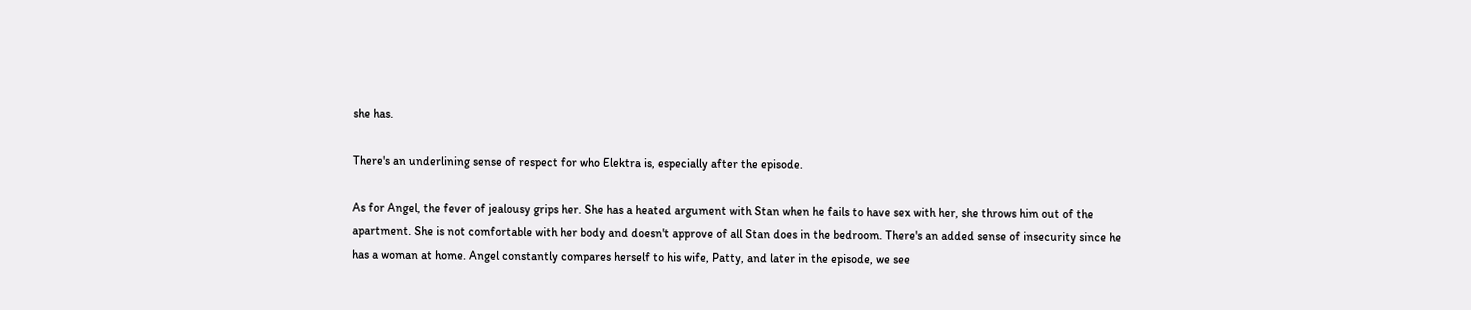she has.

There's an underlining sense of respect for who Elektra is, especially after the episode.

As for Angel, the fever of jealousy grips her. She has a heated argument with Stan when he fails to have sex with her, she throws him out of the apartment. She is not comfortable with her body and doesn't approve of all Stan does in the bedroom. There's an added sense of insecurity since he has a woman at home. Angel constantly compares herself to his wife, Patty, and later in the episode, we see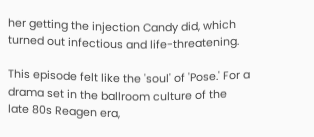her getting the injection Candy did, which turned out infectious and life-threatening.

This episode felt like the 'soul' of 'Pose.' For a drama set in the ballroom culture of the late 80s Reagen era,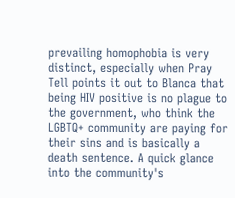prevailing homophobia is very distinct, especially when Pray Tell points it out to Blanca that being HIV positive is no plague to the government, who think the LGBTQ+ community are paying for their sins and is basically a death sentence. A quick glance into the community's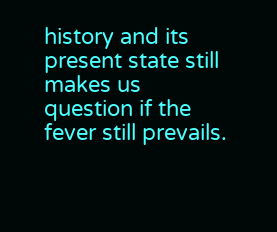history and its present state still makes us question if the fever still prevails.